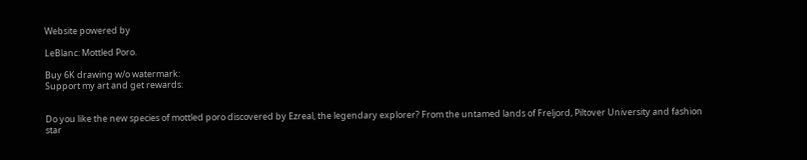Website powered by

LeBlanc: Mottled Poro.

Buy 6K drawing w/o watermark:
Support my art and get rewards:


Do you like the new species of mottled poro discovered by Ezreal, the legendary explorer? From the untamed lands of Freljord, Piltover University and fashion star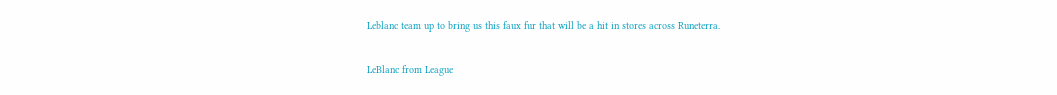Leblanc team up to bring us this faux fur that will be a hit in stores across Runeterra.

LeBlanc from League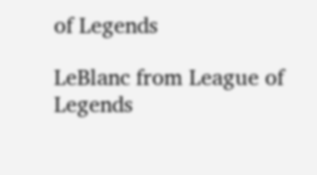of Legends

LeBlanc from League of Legends